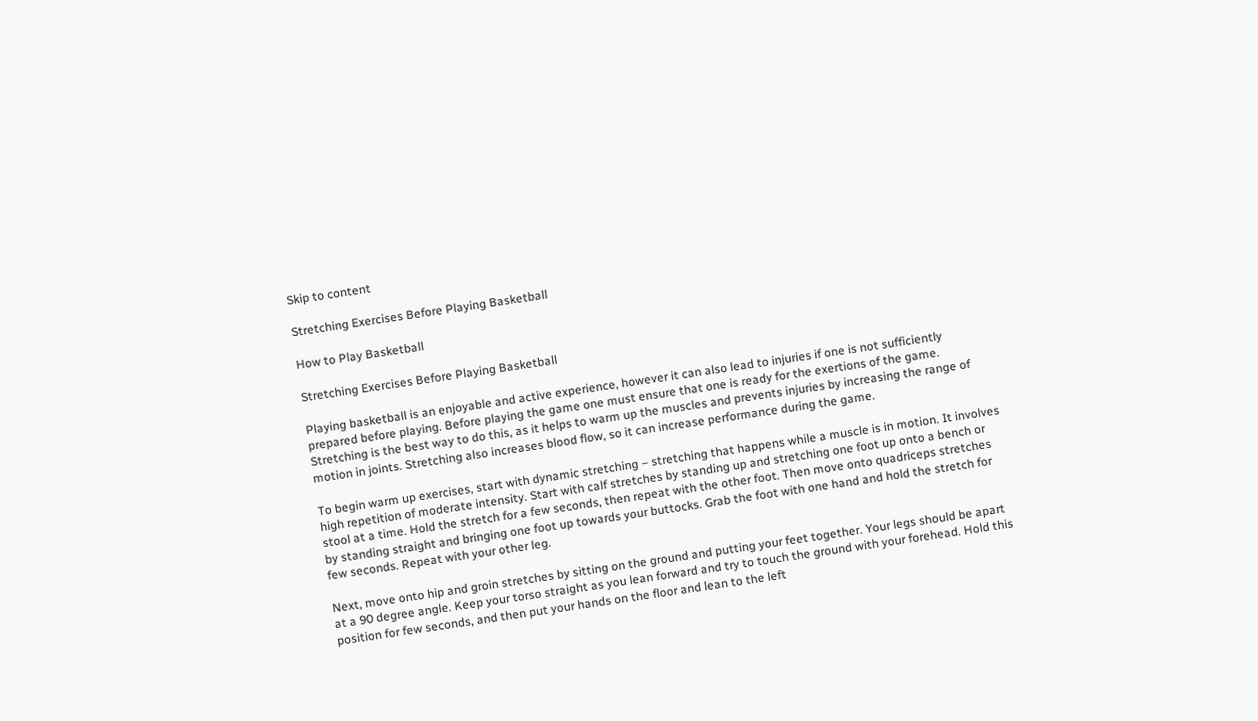Skip to content

Stretching Exercises Before Playing Basketball

How to Play Basketball

Stretching Exercises Before Playing Basketball

Playing basketball is an enjoyable and active experience, however it can also lead to injuries if one is not sufficiently prepared before playing. Before playing the game one must ensure that one is ready for the exertions of the game. Stretching is the best way to do this, as it helps to warm up the muscles and prevents injuries by increasing the range of motion in joints. Stretching also increases blood flow, so it can increase performance during the game.

To begin warm up exercises, start with dynamic stretching – stretching that happens while a muscle is in motion. It involves high repetition of moderate intensity. Start with calf stretches by standing up and stretching one foot up onto a bench or stool at a time. Hold the stretch for a few seconds, then repeat with the other foot. Then move onto quadriceps stretches by standing straight and bringing one foot up towards your buttocks. Grab the foot with one hand and hold the stretch for few seconds. Repeat with your other leg.

Next, move onto hip and groin stretches by sitting on the ground and putting your feet together. Your legs should be apart at a 90 degree angle. Keep your torso straight as you lean forward and try to touch the ground with your forehead. Hold this position for few seconds, and then put your hands on the floor and lean to the left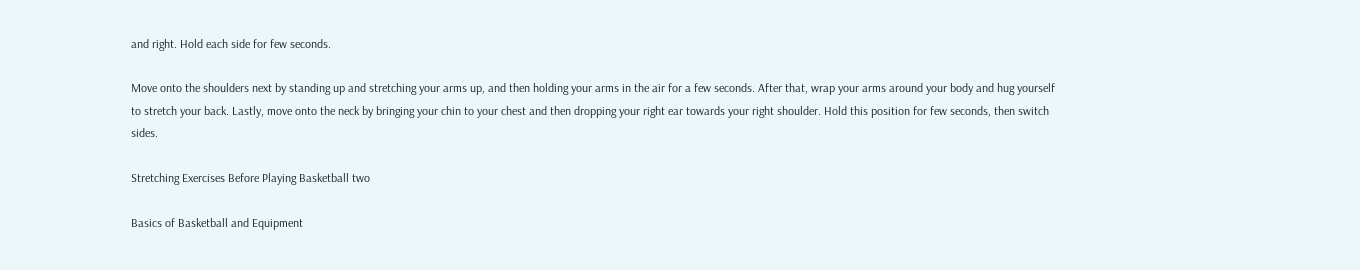and right. Hold each side for few seconds.

Move onto the shoulders next by standing up and stretching your arms up, and then holding your arms in the air for a few seconds. After that, wrap your arms around your body and hug yourself to stretch your back. Lastly, move onto the neck by bringing your chin to your chest and then dropping your right ear towards your right shoulder. Hold this position for few seconds, then switch sides.

Stretching Exercises Before Playing Basketball two

Basics of Basketball and Equipment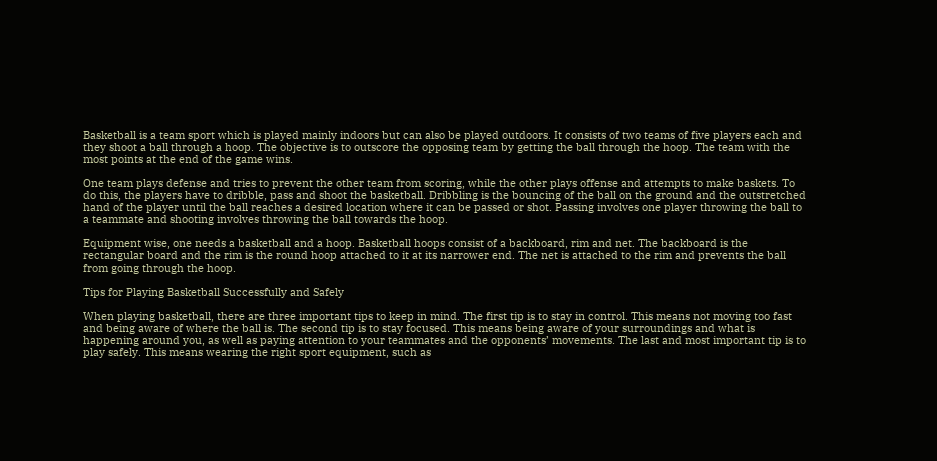Basketball is a team sport which is played mainly indoors but can also be played outdoors. It consists of two teams of five players each and they shoot a ball through a hoop. The objective is to outscore the opposing team by getting the ball through the hoop. The team with the most points at the end of the game wins.

One team plays defense and tries to prevent the other team from scoring, while the other plays offense and attempts to make baskets. To do this, the players have to dribble, pass and shoot the basketball. Dribbling is the bouncing of the ball on the ground and the outstretched hand of the player until the ball reaches a desired location where it can be passed or shot. Passing involves one player throwing the ball to a teammate and shooting involves throwing the ball towards the hoop.

Equipment wise, one needs a basketball and a hoop. Basketball hoops consist of a backboard, rim and net. The backboard is the rectangular board and the rim is the round hoop attached to it at its narrower end. The net is attached to the rim and prevents the ball from going through the hoop.

Tips for Playing Basketball Successfully and Safely

When playing basketball, there are three important tips to keep in mind. The first tip is to stay in control. This means not moving too fast and being aware of where the ball is. The second tip is to stay focused. This means being aware of your surroundings and what is happening around you, as well as paying attention to your teammates and the opponents’ movements. The last and most important tip is to play safely. This means wearing the right sport equipment, such as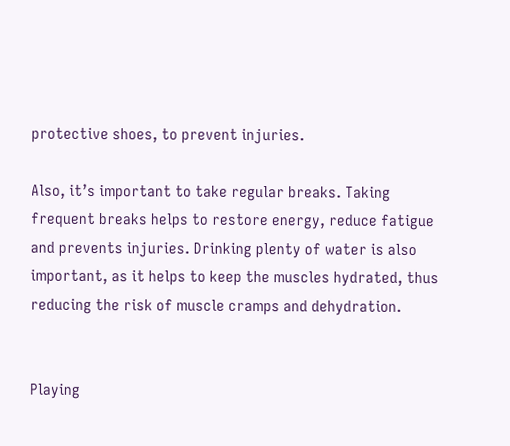protective shoes, to prevent injuries.

Also, it’s important to take regular breaks. Taking frequent breaks helps to restore energy, reduce fatigue and prevents injuries. Drinking plenty of water is also important, as it helps to keep the muscles hydrated, thus reducing the risk of muscle cramps and dehydration.


Playing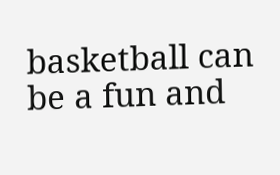basketball can be a fun and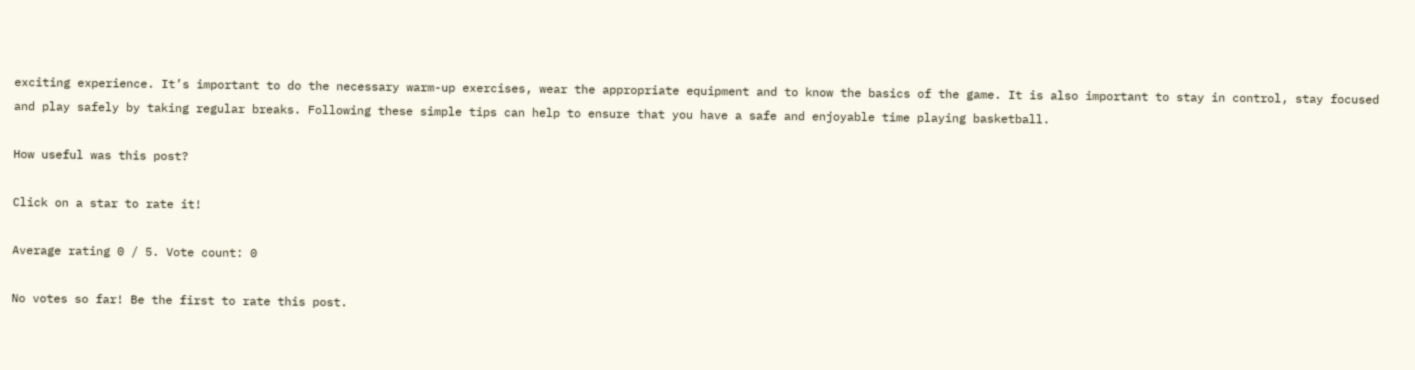exciting experience. It’s important to do the necessary warm-up exercises, wear the appropriate equipment and to know the basics of the game. It is also important to stay in control, stay focused and play safely by taking regular breaks. Following these simple tips can help to ensure that you have a safe and enjoyable time playing basketball.

How useful was this post?

Click on a star to rate it!

Average rating 0 / 5. Vote count: 0

No votes so far! Be the first to rate this post.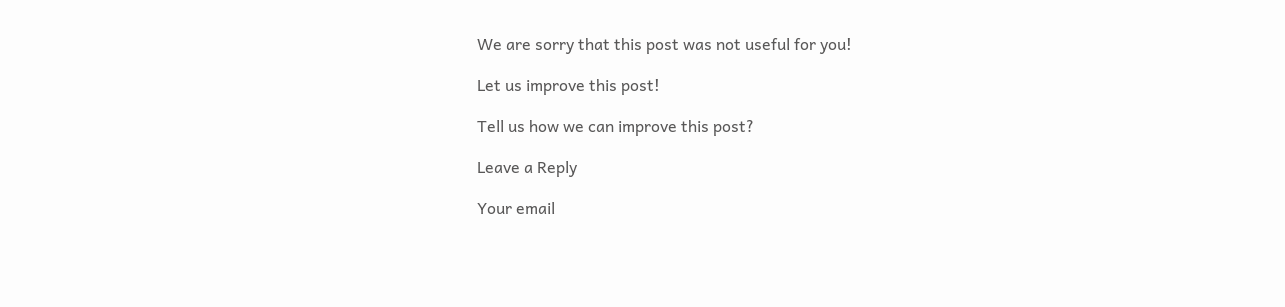We are sorry that this post was not useful for you!

Let us improve this post!

Tell us how we can improve this post?

Leave a Reply

Your email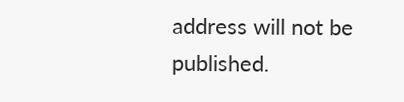address will not be published.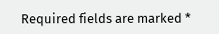Required fields are marked *